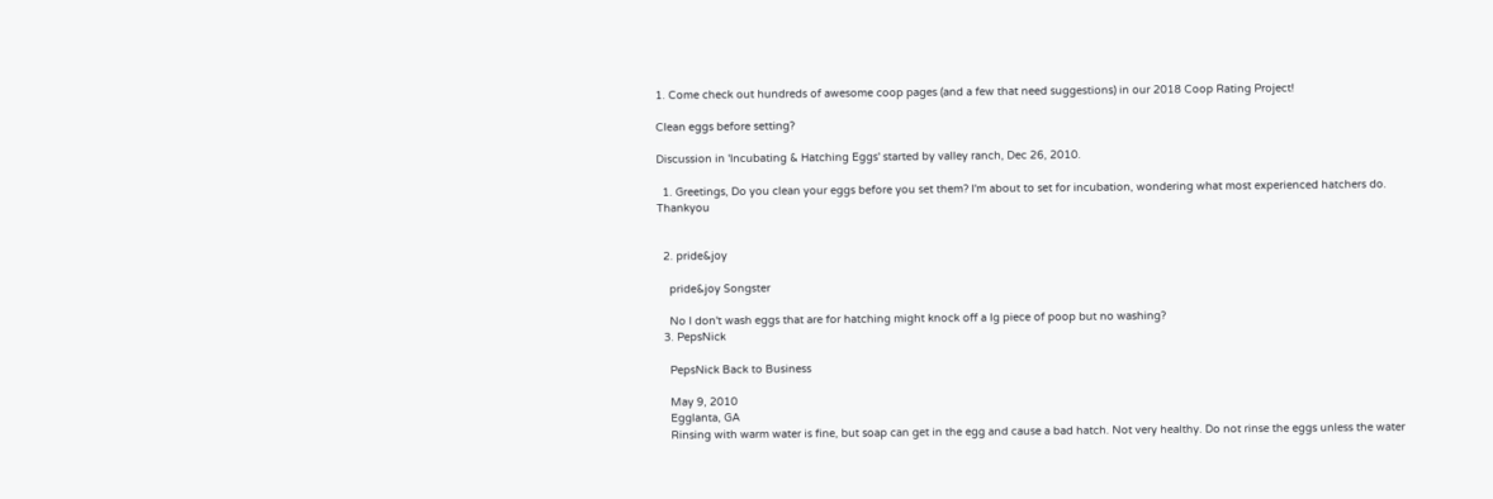1. Come check out hundreds of awesome coop pages (and a few that need suggestions) in our 2018 Coop Rating Project!

Clean eggs before setting?

Discussion in 'Incubating & Hatching Eggs' started by valley ranch, Dec 26, 2010.

  1. Greetings, Do you clean your eggs before you set them? I'm about to set for incubation, wondering what most experienced hatchers do. Thankyou


  2. pride&joy

    pride&joy Songster

    No I don't wash eggs that are for hatching might knock off a lg piece of poop but no washing?
  3. PepsNick

    PepsNick Back to Business

    May 9, 2010
    Egglanta, GA
    Rinsing with warm water is fine, but soap can get in the egg and cause a bad hatch. Not very healthy. Do not rinse the eggs unless the water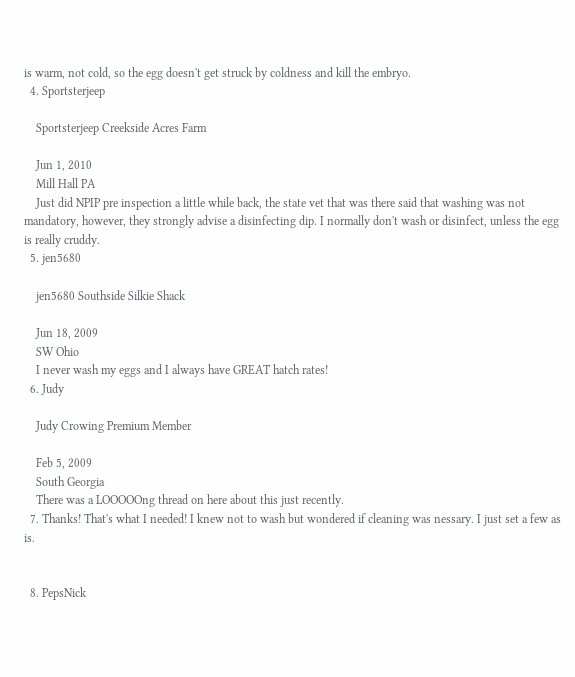is warm, not cold, so the egg doesn't get struck by coldness and kill the embryo.
  4. Sportsterjeep

    Sportsterjeep Creekside Acres Farm

    Jun 1, 2010
    Mill Hall PA
    Just did NPIP pre inspection a little while back, the state vet that was there said that washing was not mandatory, however, they strongly advise a disinfecting dip. I normally don't wash or disinfect, unless the egg is really cruddy.
  5. jen5680

    jen5680 Southside Silkie Shack

    Jun 18, 2009
    SW Ohio
    I never wash my eggs and I always have GREAT hatch rates!
  6. Judy

    Judy Crowing Premium Member

    Feb 5, 2009
    South Georgia
    There was a LOOOOOng thread on here about this just recently.
  7. Thanks! That's what I needed! I knew not to wash but wondered if cleaning was nessary. I just set a few as is.


  8. PepsNick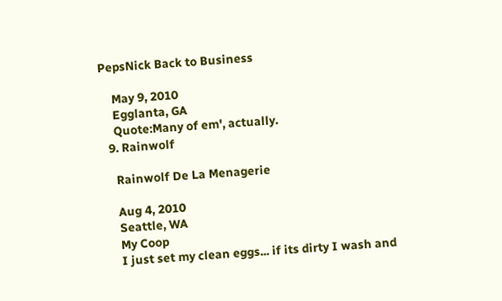PepsNick Back to Business

    May 9, 2010
    Egglanta, GA
    Quote:Many of em', actually.
  9. Rainwolf

    Rainwolf De La Menagerie

    Aug 4, 2010
    Seattle, WA
    My Coop
    I just set my clean eggs... if its dirty I wash and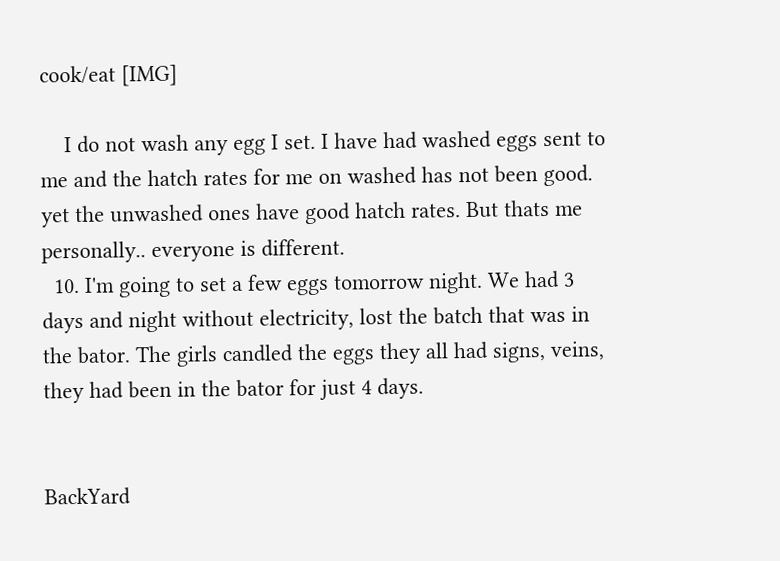cook/eat [IMG]

    I do not wash any egg I set. I have had washed eggs sent to me and the hatch rates for me on washed has not been good. yet the unwashed ones have good hatch rates. But thats me personally.. everyone is different.
  10. I'm going to set a few eggs tomorrow night. We had 3 days and night without electricity, lost the batch that was in the bator. The girls candled the eggs they all had signs, veins, they had been in the bator for just 4 days.


BackYard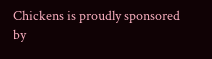Chickens is proudly sponsored by